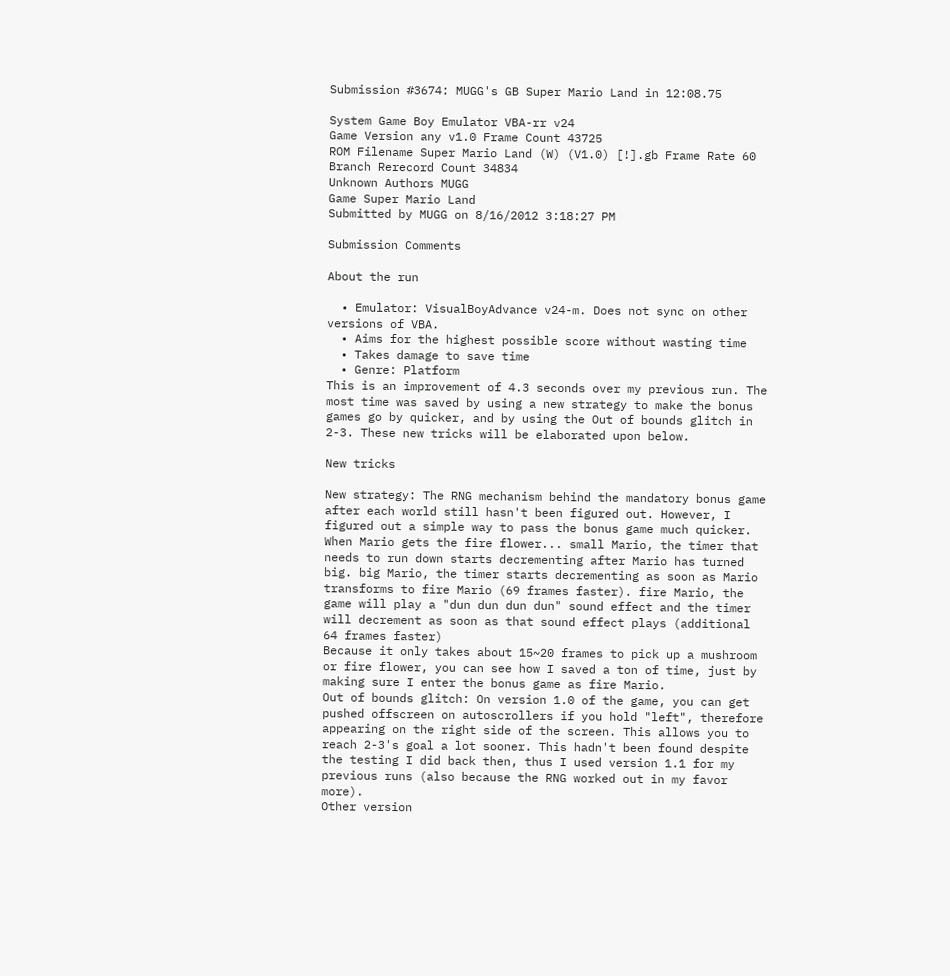Submission #3674: MUGG's GB Super Mario Land in 12:08.75

System Game Boy Emulator VBA-rr v24
Game Version any v1.0 Frame Count 43725
ROM Filename Super Mario Land (W) (V1.0) [!].gb Frame Rate 60
Branch Rerecord Count 34834
Unknown Authors MUGG
Game Super Mario Land
Submitted by MUGG on 8/16/2012 3:18:27 PM

Submission Comments

About the run

  • Emulator: VisualBoyAdvance v24-m. Does not sync on other versions of VBA.
  • Aims for the highest possible score without wasting time
  • Takes damage to save time
  • Genre: Platform
This is an improvement of 4.3 seconds over my previous run. The most time was saved by using a new strategy to make the bonus games go by quicker, and by using the Out of bounds glitch in 2-3. These new tricks will be elaborated upon below.

New tricks

New strategy: The RNG mechanism behind the mandatory bonus game after each world still hasn't been figured out. However, I figured out a simple way to pass the bonus game much quicker.
When Mario gets the fire flower... small Mario, the timer that needs to run down starts decrementing after Mario has turned big. big Mario, the timer starts decrementing as soon as Mario transforms to fire Mario (69 frames faster). fire Mario, the game will play a "dun dun dun dun" sound effect and the timer will decrement as soon as that sound effect plays (additional 64 frames faster)
Because it only takes about 15~20 frames to pick up a mushroom or fire flower, you can see how I saved a ton of time, just by making sure I enter the bonus game as fire Mario.
Out of bounds glitch: On version 1.0 of the game, you can get pushed offscreen on autoscrollers if you hold "left", therefore appearing on the right side of the screen. This allows you to reach 2-3's goal a lot sooner. This hadn't been found despite the testing I did back then, thus I used version 1.1 for my previous runs (also because the RNG worked out in my favor more).
Other version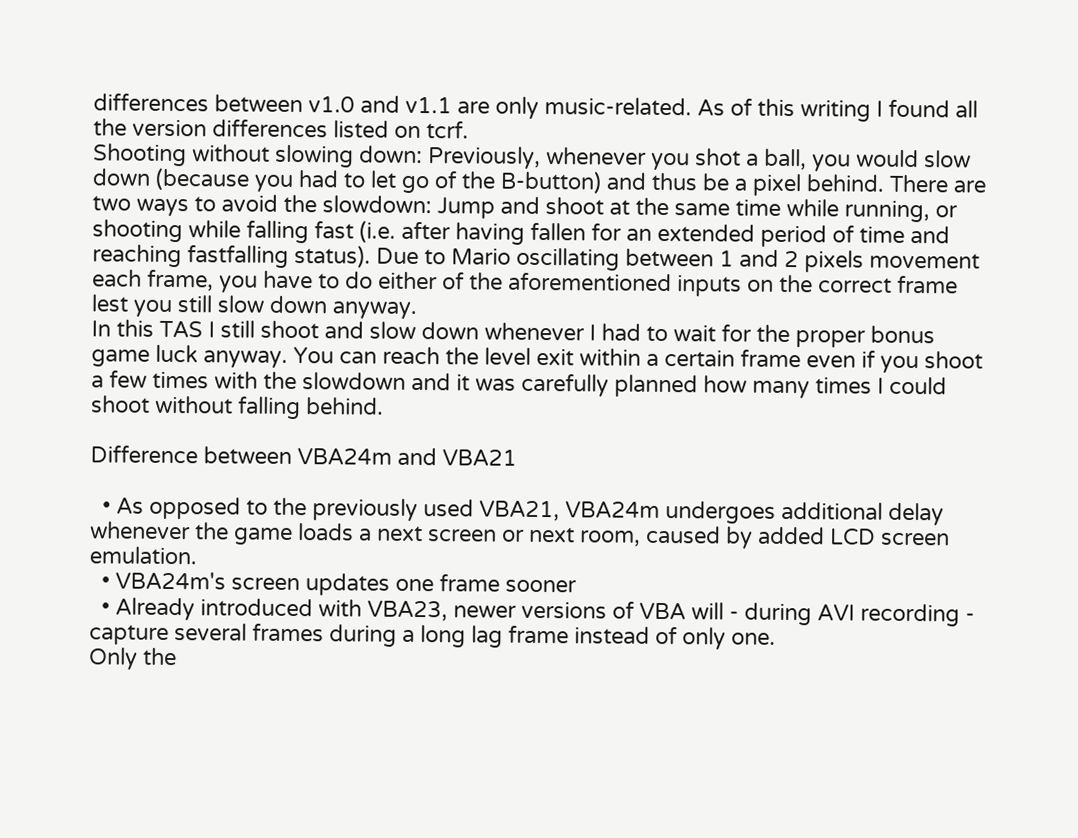differences between v1.0 and v1.1 are only music-related. As of this writing I found all the version differences listed on tcrf.
Shooting without slowing down: Previously, whenever you shot a ball, you would slow down (because you had to let go of the B-button) and thus be a pixel behind. There are two ways to avoid the slowdown: Jump and shoot at the same time while running, or shooting while falling fast (i.e. after having fallen for an extended period of time and reaching fastfalling status). Due to Mario oscillating between 1 and 2 pixels movement each frame, you have to do either of the aforementioned inputs on the correct frame lest you still slow down anyway.
In this TAS I still shoot and slow down whenever I had to wait for the proper bonus game luck anyway. You can reach the level exit within a certain frame even if you shoot a few times with the slowdown and it was carefully planned how many times I could shoot without falling behind.

Difference between VBA24m and VBA21

  • As opposed to the previously used VBA21, VBA24m undergoes additional delay whenever the game loads a next screen or next room, caused by added LCD screen emulation.
  • VBA24m's screen updates one frame sooner
  • Already introduced with VBA23, newer versions of VBA will - during AVI recording - capture several frames during a long lag frame instead of only one.
Only the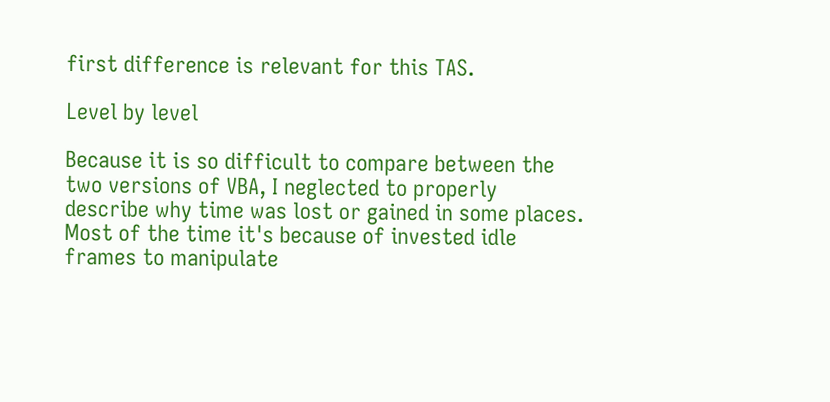first difference is relevant for this TAS.

Level by level

Because it is so difficult to compare between the two versions of VBA, I neglected to properly describe why time was lost or gained in some places. Most of the time it's because of invested idle frames to manipulate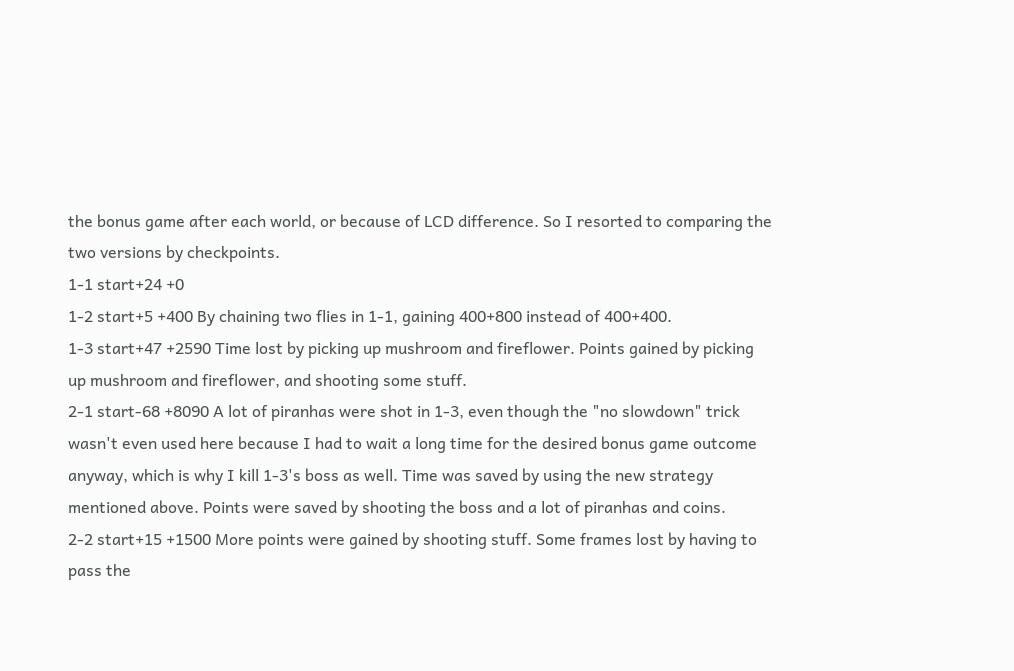the bonus game after each world, or because of LCD difference. So I resorted to comparing the two versions by checkpoints.
1-1 start+24 +0
1-2 start+5 +400 By chaining two flies in 1-1, gaining 400+800 instead of 400+400.
1-3 start+47 +2590 Time lost by picking up mushroom and fireflower. Points gained by picking up mushroom and fireflower, and shooting some stuff.
2-1 start-68 +8090 A lot of piranhas were shot in 1-3, even though the "no slowdown" trick wasn't even used here because I had to wait a long time for the desired bonus game outcome anyway, which is why I kill 1-3's boss as well. Time was saved by using the new strategy mentioned above. Points were saved by shooting the boss and a lot of piranhas and coins.
2-2 start+15 +1500 More points were gained by shooting stuff. Some frames lost by having to pass the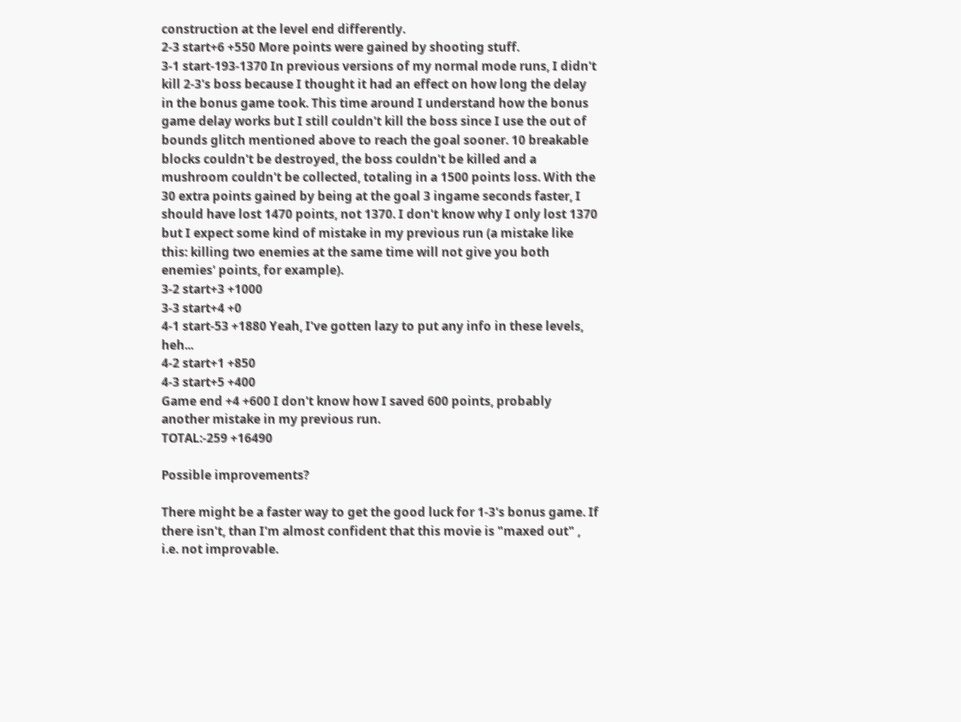construction at the level end differently.
2-3 start+6 +550 More points were gained by shooting stuff.
3-1 start-193-1370 In previous versions of my normal mode runs, I didn't kill 2-3's boss because I thought it had an effect on how long the delay in the bonus game took. This time around I understand how the bonus game delay works but I still couldn't kill the boss since I use the out of bounds glitch mentioned above to reach the goal sooner. 10 breakable blocks couldn't be destroyed, the boss couldn't be killed and a mushroom couldn't be collected, totaling in a 1500 points loss. With the 30 extra points gained by being at the goal 3 ingame seconds faster, I should have lost 1470 points, not 1370. I don't know why I only lost 1370 but I expect some kind of mistake in my previous run (a mistake like this: killing two enemies at the same time will not give you both enemies' points, for example).
3-2 start+3 +1000
3-3 start+4 +0
4-1 start-53 +1880 Yeah, I've gotten lazy to put any info in these levels, heh...
4-2 start+1 +850
4-3 start+5 +400
Game end +4 +600 I don't know how I saved 600 points, probably another mistake in my previous run.
TOTAL:-259 +16490

Possible improvements?

There might be a faster way to get the good luck for 1-3's bonus game. If there isn't, than I'm almost confident that this movie is "maxed out" , i.e. not improvable.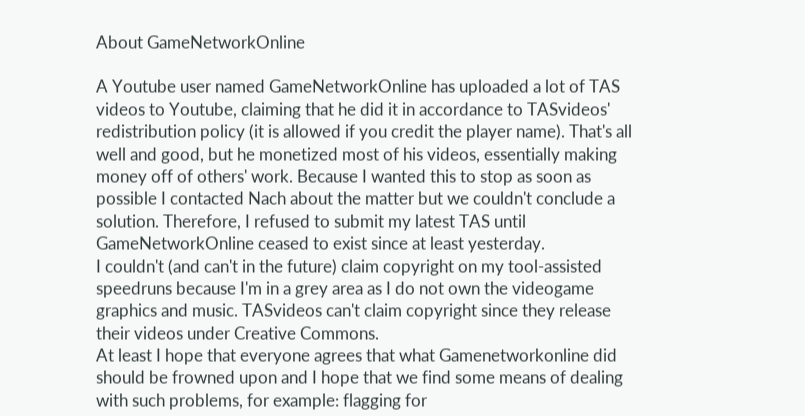About GameNetworkOnline

A Youtube user named GameNetworkOnline has uploaded a lot of TAS videos to Youtube, claiming that he did it in accordance to TASvideos' redistribution policy (it is allowed if you credit the player name). That's all well and good, but he monetized most of his videos, essentially making money off of others' work. Because I wanted this to stop as soon as possible I contacted Nach about the matter but we couldn't conclude a solution. Therefore, I refused to submit my latest TAS until GameNetworkOnline ceased to exist since at least yesterday.
I couldn't (and can't in the future) claim copyright on my tool-assisted speedruns because I'm in a grey area as I do not own the videogame graphics and music. TASvideos can't claim copyright since they release their videos under Creative Commons.
At least I hope that everyone agrees that what Gamenetworkonline did should be frowned upon and I hope that we find some means of dealing with such problems, for example: flagging for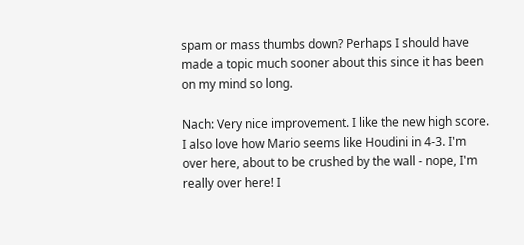spam or mass thumbs down? Perhaps I should have made a topic much sooner about this since it has been on my mind so long.

Nach: Very nice improvement. I like the new high score. I also love how Mario seems like Houdini in 4-3. I'm over here, about to be crushed by the wall - nope, I'm really over here! I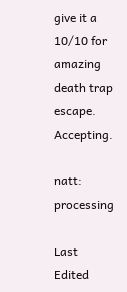give it a 10/10 for amazing death trap escape. Accepting.

natt: processing

Last Edited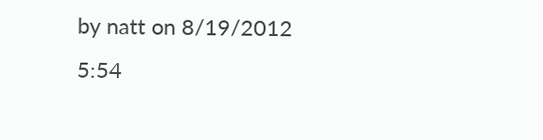by natt on 8/19/2012 5:54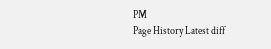PM
Page History Latest diff